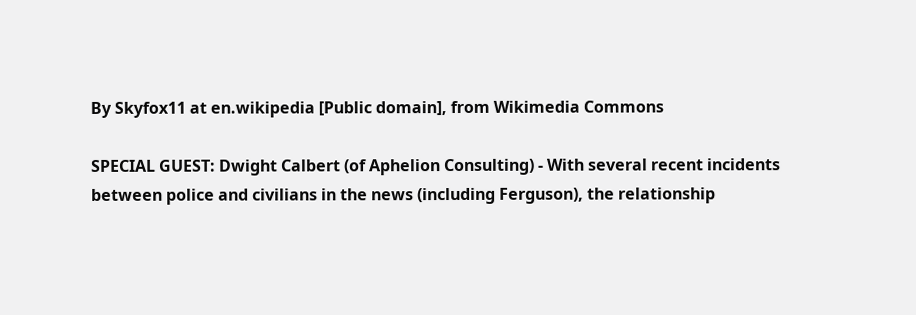By Skyfox11 at en.wikipedia [Public domain], from Wikimedia Commons

SPECIAL GUEST: Dwight Calbert (of Aphelion Consulting) - With several recent incidents between police and civilians in the news (including Ferguson), the relationship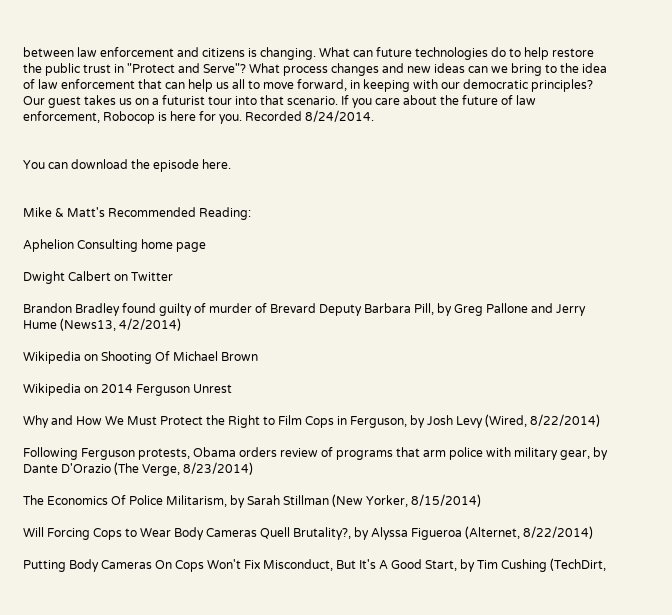between law enforcement and citizens is changing. What can future technologies do to help restore the public trust in "Protect and Serve"? What process changes and new ideas can we bring to the idea of law enforcement that can help us all to move forward, in keeping with our democratic principles? Our guest takes us on a futurist tour into that scenario. If you care about the future of law enforcement, Robocop is here for you. Recorded 8/24/2014.


You can download the episode here.


Mike & Matt's Recommended Reading:

Aphelion Consulting home page

Dwight Calbert on Twitter

Brandon Bradley found guilty of murder of Brevard Deputy Barbara Pill, by Greg Pallone and Jerry Hume (News13, 4/2/2014)

Wikipedia on Shooting Of Michael Brown

Wikipedia on 2014 Ferguson Unrest

Why and How We Must Protect the Right to Film Cops in Ferguson, by Josh Levy (Wired, 8/22/2014)

Following Ferguson protests, Obama orders review of programs that arm police with military gear, by Dante D'Orazio (The Verge, 8/23/2014)

The Economics Of Police Militarism, by Sarah Stillman (New Yorker, 8/15/2014)

Will Forcing Cops to Wear Body Cameras Quell Brutality?, by Alyssa Figueroa (Alternet, 8/22/2014)

Putting Body Cameras On Cops Won't Fix Misconduct, But It's A Good Start, by Tim Cushing (TechDirt,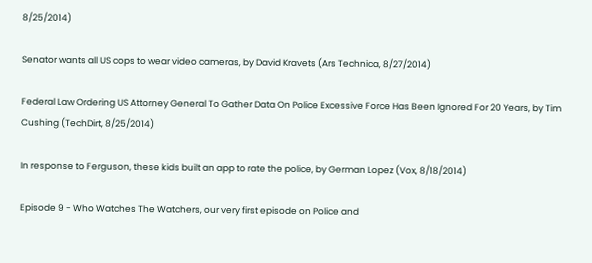8/25/2014)

Senator wants all US cops to wear video cameras, by David Kravets (Ars Technica, 8/27/2014)

Federal Law Ordering US Attorney General To Gather Data On Police Excessive Force Has Been Ignored For 20 Years, by Tim Cushing (TechDirt, 8/25/2014)

In response to Ferguson, these kids built an app to rate the police, by German Lopez (Vox, 8/18/2014)

Episode 9 - Who Watches The Watchers, our very first episode on Police and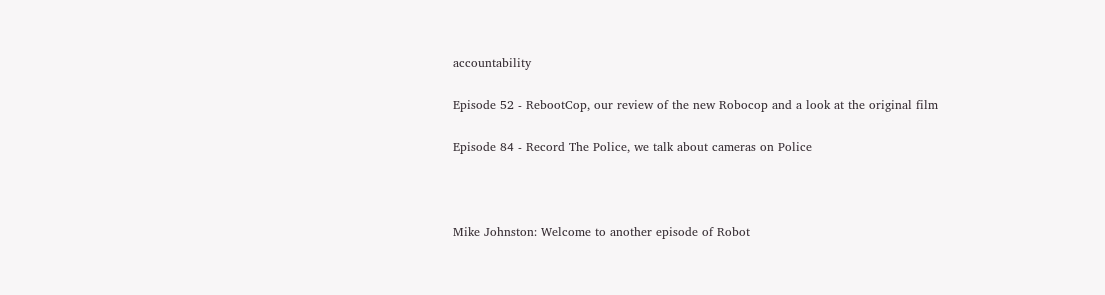accountability

Episode 52 - RebootCop, our review of the new Robocop and a look at the original film

Episode 84 - Record The Police, we talk about cameras on Police



Mike Johnston: Welcome to another episode of Robot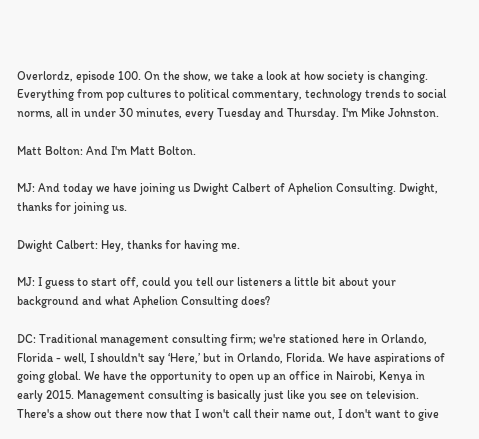Overlordz, episode 100. On the show, we take a look at how society is changing. Everything from pop cultures to political commentary, technology trends to social norms, all in under 30 minutes, every Tuesday and Thursday. I'm Mike Johnston.

Matt Bolton: And I'm Matt Bolton.

MJ: And today we have joining us Dwight Calbert of Aphelion Consulting. Dwight, thanks for joining us.

Dwight Calbert: Hey, thanks for having me.

MJ: I guess to start off, could you tell our listeners a little bit about your background and what Aphelion Consulting does?

DC: Traditional management consulting firm; we're stationed here in Orlando, Florida - well, I shouldn't say ‘Here,’ but in Orlando, Florida. We have aspirations of going global. We have the opportunity to open up an office in Nairobi, Kenya in early 2015. Management consulting is basically just like you see on television. There's a show out there now that I won't call their name out, I don't want to give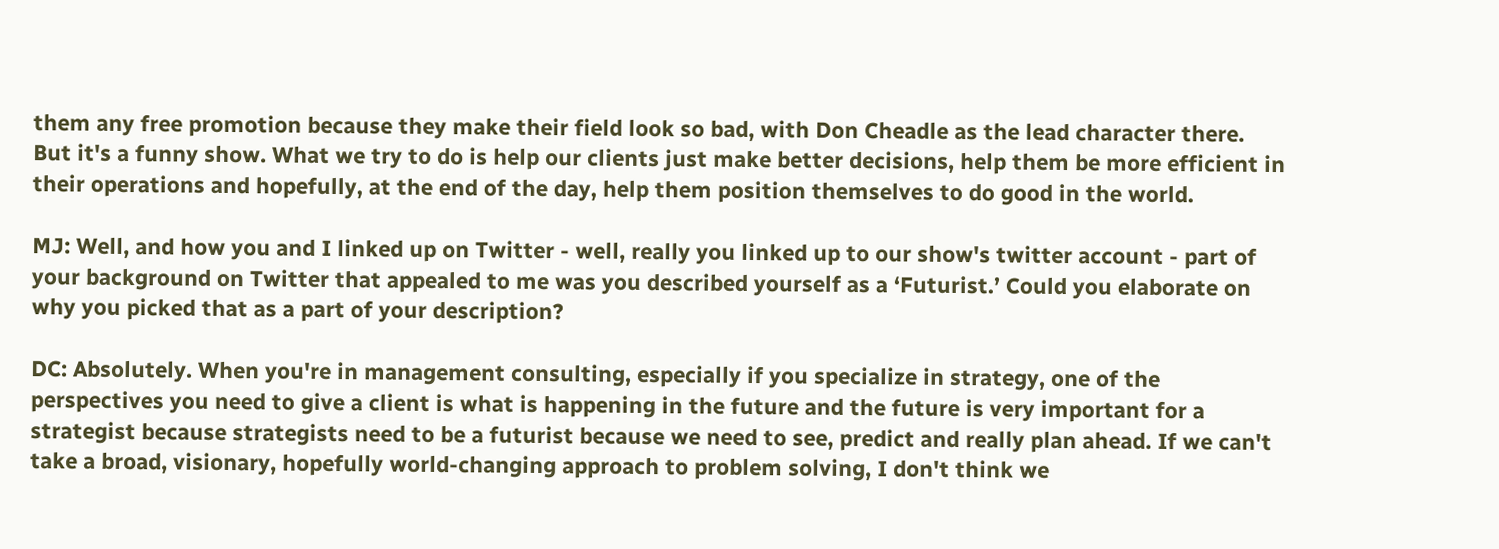them any free promotion because they make their field look so bad, with Don Cheadle as the lead character there. But it's a funny show. What we try to do is help our clients just make better decisions, help them be more efficient in their operations and hopefully, at the end of the day, help them position themselves to do good in the world.

MJ: Well, and how you and I linked up on Twitter - well, really you linked up to our show's twitter account - part of your background on Twitter that appealed to me was you described yourself as a ‘Futurist.’ Could you elaborate on why you picked that as a part of your description?

DC: Absolutely. When you're in management consulting, especially if you specialize in strategy, one of the perspectives you need to give a client is what is happening in the future and the future is very important for a strategist because strategists need to be a futurist because we need to see, predict and really plan ahead. If we can't take a broad, visionary, hopefully world-changing approach to problem solving, I don't think we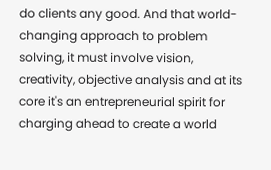do clients any good. And that world-changing approach to problem solving, it must involve vision, creativity, objective analysis and at its core it's an entrepreneurial spirit for charging ahead to create a world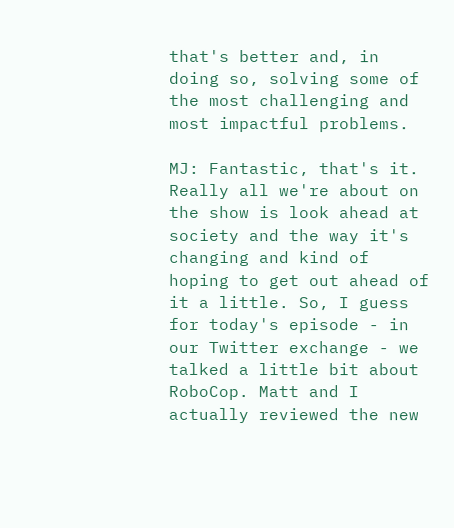that's better and, in doing so, solving some of the most challenging and most impactful problems.

MJ: Fantastic, that's it. Really all we're about on the show is look ahead at society and the way it's changing and kind of hoping to get out ahead of it a little. So, I guess for today's episode - in our Twitter exchange - we talked a little bit about RoboCop. Matt and I actually reviewed the new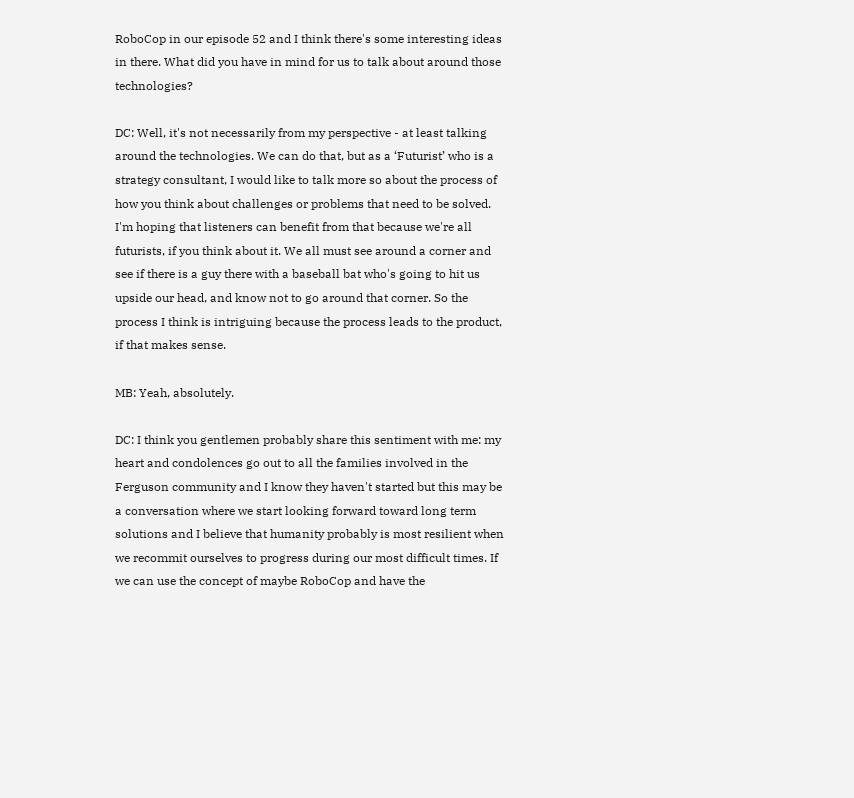RoboCop in our episode 52 and I think there's some interesting ideas in there. What did you have in mind for us to talk about around those technologies?

DC: Well, it's not necessarily from my perspective - at least talking around the technologies. We can do that, but as a ‘Futurist’ who is a strategy consultant, I would like to talk more so about the process of how you think about challenges or problems that need to be solved. I'm hoping that listeners can benefit from that because we're all futurists, if you think about it. We all must see around a corner and see if there is a guy there with a baseball bat who's going to hit us upside our head, and know not to go around that corner. So the process I think is intriguing because the process leads to the product, if that makes sense.

MB: Yeah, absolutely.

DC: I think you gentlemen probably share this sentiment with me: my heart and condolences go out to all the families involved in the Ferguson community and I know they haven't started but this may be a conversation where we start looking forward toward long term solutions and I believe that humanity probably is most resilient when we recommit ourselves to progress during our most difficult times. If we can use the concept of maybe RoboCop and have the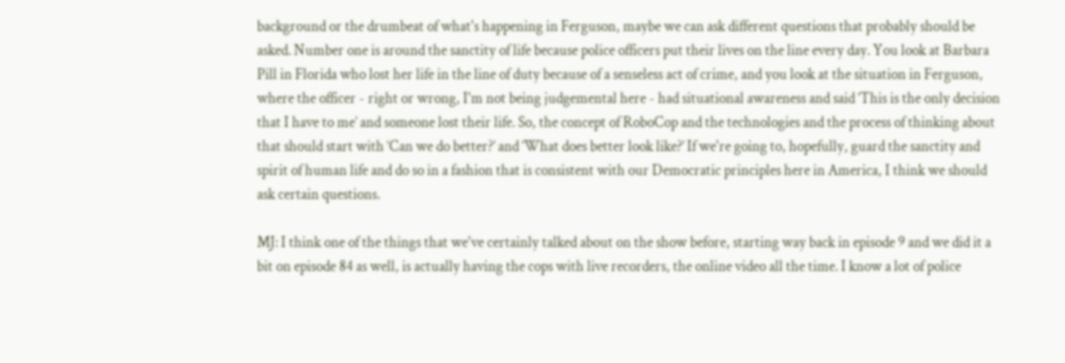background or the drumbeat of what's happening in Ferguson, maybe we can ask different questions that probably should be asked. Number one is around the sanctity of life because police officers put their lives on the line every day. You look at Barbara Pill in Florida who lost her life in the line of duty because of a senseless act of crime, and you look at the situation in Ferguson, where the officer - right or wrong, I'm not being judgemental here - had situational awareness and said ‘This is the only decision that I have to me’ and someone lost their life. So, the concept of RoboCop and the technologies and the process of thinking about that should start with ‘Can we do better?’ and ‘What does better look like?’ If we're going to, hopefully, guard the sanctity and spirit of human life and do so in a fashion that is consistent with our Democratic principles here in America, I think we should ask certain questions.

MJ: I think one of the things that we've certainly talked about on the show before, starting way back in episode 9 and we did it a bit on episode 84 as well, is actually having the cops with live recorders, the online video all the time. I know a lot of police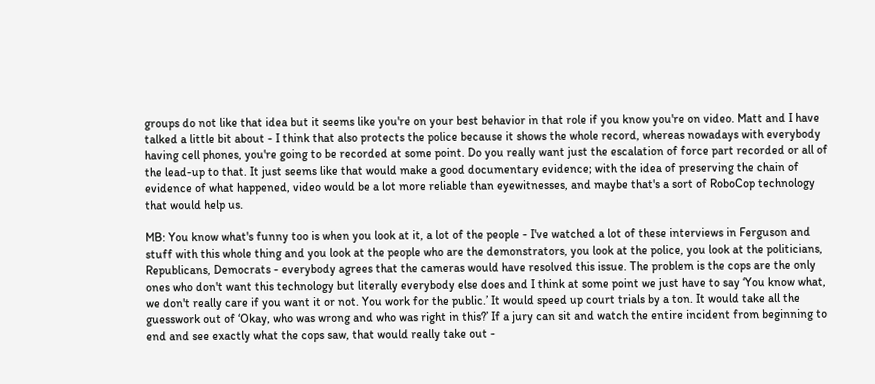groups do not like that idea but it seems like you're on your best behavior in that role if you know you're on video. Matt and I have talked a little bit about - I think that also protects the police because it shows the whole record, whereas nowadays with everybody having cell phones, you're going to be recorded at some point. Do you really want just the escalation of force part recorded or all of the lead-up to that. It just seems like that would make a good documentary evidence; with the idea of preserving the chain of evidence of what happened, video would be a lot more reliable than eyewitnesses, and maybe that's a sort of RoboCop technology that would help us.

MB: You know what's funny too is when you look at it, a lot of the people - I've watched a lot of these interviews in Ferguson and stuff with this whole thing and you look at the people who are the demonstrators, you look at the police, you look at the politicians, Republicans, Democrats - everybody agrees that the cameras would have resolved this issue. The problem is the cops are the only ones who don't want this technology but literally everybody else does and I think at some point we just have to say ‘You know what, we don't really care if you want it or not. You work for the public.’ It would speed up court trials by a ton. It would take all the guesswork out of ‘Okay, who was wrong and who was right in this?’ If a jury can sit and watch the entire incident from beginning to end and see exactly what the cops saw, that would really take out -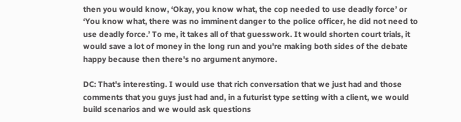then you would know, ‘Okay, you know what, the cop needed to use deadly force’ or ‘You know what, there was no imminent danger to the police officer, he did not need to use deadly force.’ To me, it takes all of that guesswork. It would shorten court trials, it would save a lot of money in the long run and you're making both sides of the debate happy because then there's no argument anymore.

DC: That's interesting. I would use that rich conversation that we just had and those comments that you guys just had and, in a futurist type setting with a client, we would build scenarios and we would ask questions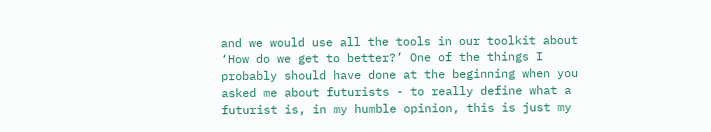and we would use all the tools in our toolkit about ‘How do we get to better?’ One of the things I probably should have done at the beginning when you asked me about futurists - to really define what a futurist is, in my humble opinion, this is just my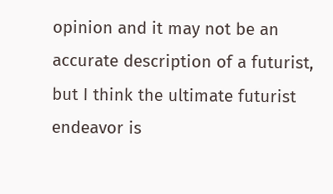opinion and it may not be an accurate description of a futurist, but I think the ultimate futurist endeavor is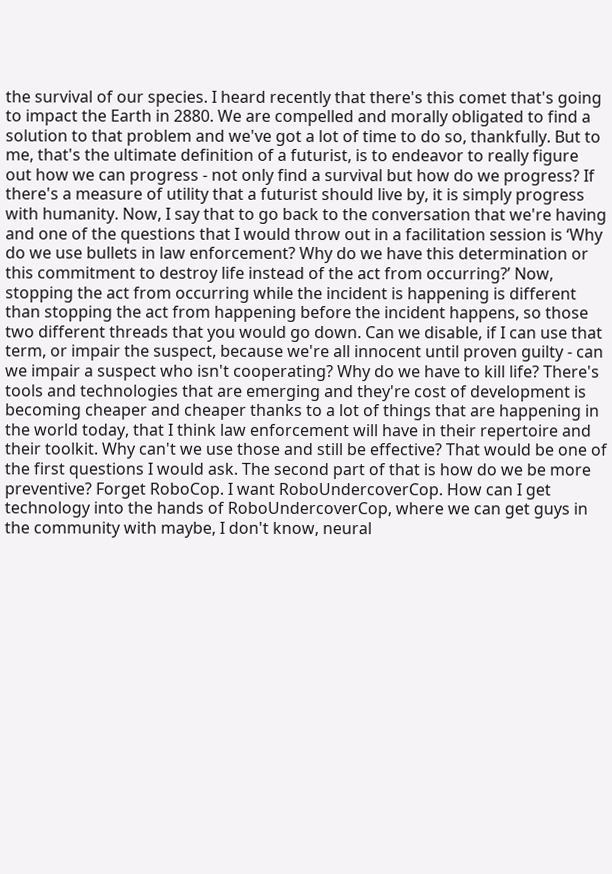the survival of our species. I heard recently that there's this comet that's going to impact the Earth in 2880. We are compelled and morally obligated to find a solution to that problem and we've got a lot of time to do so, thankfully. But to me, that's the ultimate definition of a futurist, is to endeavor to really figure out how we can progress - not only find a survival but how do we progress? If there's a measure of utility that a futurist should live by, it is simply progress with humanity. Now, I say that to go back to the conversation that we're having and one of the questions that I would throw out in a facilitation session is ‘Why do we use bullets in law enforcement? Why do we have this determination or this commitment to destroy life instead of the act from occurring?’ Now, stopping the act from occurring while the incident is happening is different than stopping the act from happening before the incident happens, so those two different threads that you would go down. Can we disable, if I can use that term, or impair the suspect, because we're all innocent until proven guilty - can we impair a suspect who isn't cooperating? Why do we have to kill life? There's tools and technologies that are emerging and they're cost of development is becoming cheaper and cheaper thanks to a lot of things that are happening in the world today, that I think law enforcement will have in their repertoire and their toolkit. Why can't we use those and still be effective? That would be one of the first questions I would ask. The second part of that is how do we be more preventive? Forget RoboCop. I want RoboUndercoverCop. How can I get technology into the hands of RoboUndercoverCop, where we can get guys in the community with maybe, I don't know, neural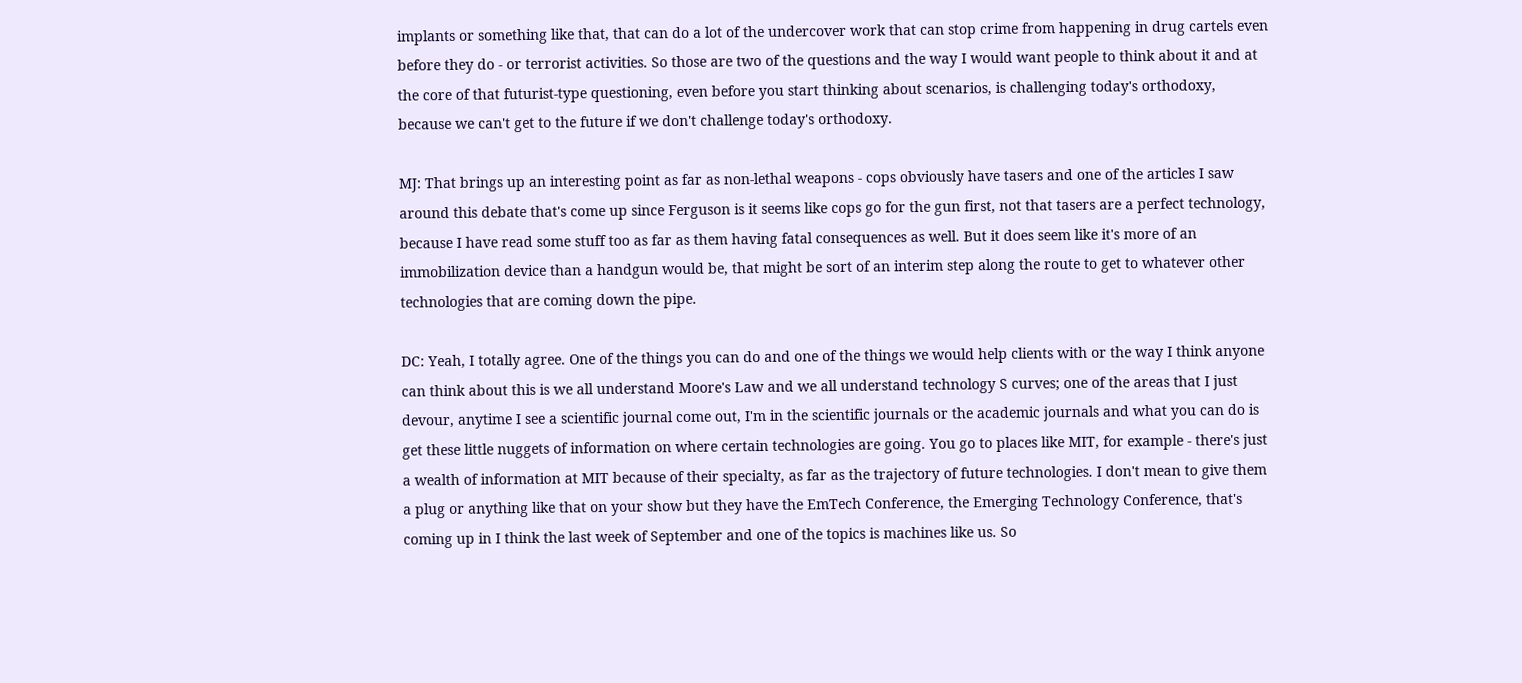implants or something like that, that can do a lot of the undercover work that can stop crime from happening in drug cartels even before they do - or terrorist activities. So those are two of the questions and the way I would want people to think about it and at the core of that futurist-type questioning, even before you start thinking about scenarios, is challenging today's orthodoxy, because we can't get to the future if we don't challenge today's orthodoxy.

MJ: That brings up an interesting point as far as non-lethal weapons - cops obviously have tasers and one of the articles I saw around this debate that's come up since Ferguson is it seems like cops go for the gun first, not that tasers are a perfect technology, because I have read some stuff too as far as them having fatal consequences as well. But it does seem like it's more of an immobilization device than a handgun would be, that might be sort of an interim step along the route to get to whatever other technologies that are coming down the pipe.

DC: Yeah, I totally agree. One of the things you can do and one of the things we would help clients with or the way I think anyone can think about this is we all understand Moore's Law and we all understand technology S curves; one of the areas that I just devour, anytime I see a scientific journal come out, I'm in the scientific journals or the academic journals and what you can do is get these little nuggets of information on where certain technologies are going. You go to places like MIT, for example - there's just a wealth of information at MIT because of their specialty, as far as the trajectory of future technologies. I don't mean to give them a plug or anything like that on your show but they have the EmTech Conference, the Emerging Technology Conference, that's coming up in I think the last week of September and one of the topics is machines like us. So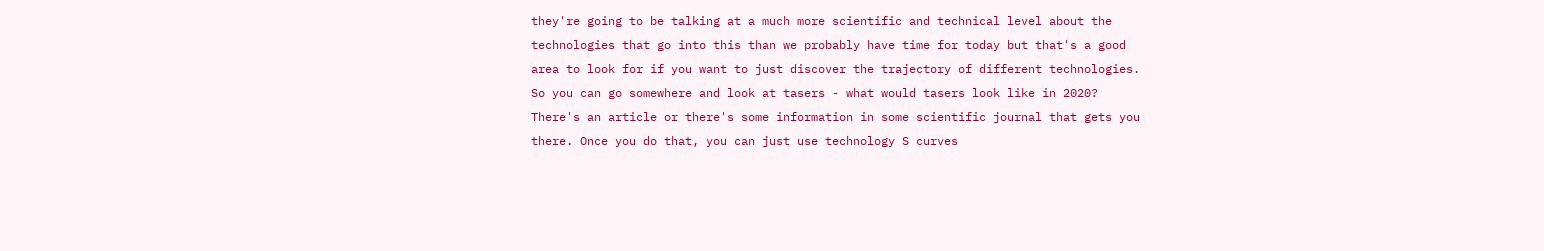they're going to be talking at a much more scientific and technical level about the technologies that go into this than we probably have time for today but that's a good area to look for if you want to just discover the trajectory of different technologies. So you can go somewhere and look at tasers - what would tasers look like in 2020? There's an article or there's some information in some scientific journal that gets you there. Once you do that, you can just use technology S curves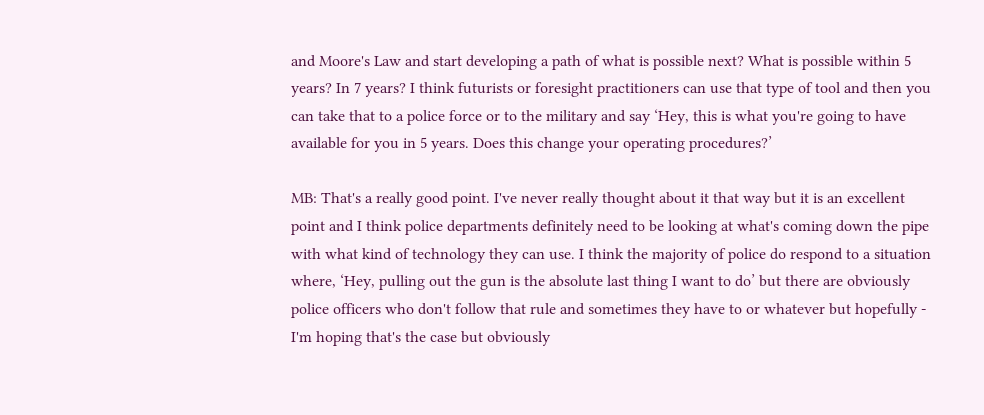and Moore's Law and start developing a path of what is possible next? What is possible within 5 years? In 7 years? I think futurists or foresight practitioners can use that type of tool and then you can take that to a police force or to the military and say ‘Hey, this is what you're going to have available for you in 5 years. Does this change your operating procedures?’

MB: That's a really good point. I've never really thought about it that way but it is an excellent point and I think police departments definitely need to be looking at what's coming down the pipe with what kind of technology they can use. I think the majority of police do respond to a situation where, ‘Hey, pulling out the gun is the absolute last thing I want to do’ but there are obviously police officers who don't follow that rule and sometimes they have to or whatever but hopefully - I'm hoping that's the case but obviously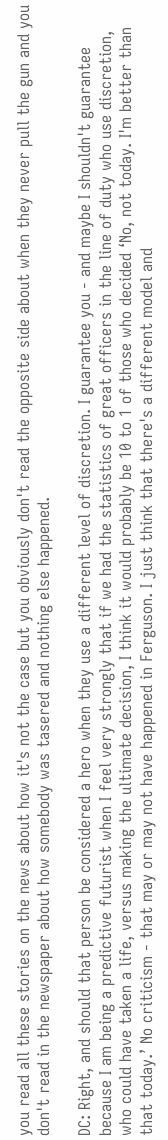you read all these stories on the news about how it's not the case but you obviously don't read the opposite side about when they never pull the gun and you don't read in the newspaper about how somebody was tasered and nothing else happened.

DC: Right, and should that person be considered a hero when they use a different level of discretion. I guarantee you - and maybe I shouldn't guarantee because I am being a predictive futurist when I feel very strongly that if we had the statistics of great officers in the line of duty who use discretion, who could have taken a life, versus making the ultimate decision, I think it would probably be 10 to 1 of those who decided ‘No, not today. I'm better than that today.’ No criticism - that may or may not have happened in Ferguson. I just think that there's a different model and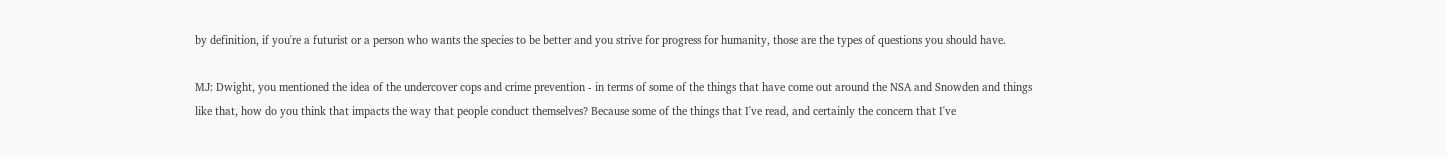by definition, if you're a futurist or a person who wants the species to be better and you strive for progress for humanity, those are the types of questions you should have.

MJ: Dwight, you mentioned the idea of the undercover cops and crime prevention - in terms of some of the things that have come out around the NSA and Snowden and things like that, how do you think that impacts the way that people conduct themselves? Because some of the things that I've read, and certainly the concern that I've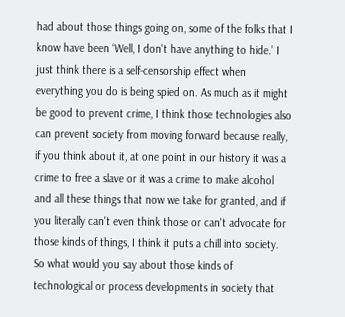had about those things going on, some of the folks that I know have been ‘Well, I don't have anything to hide.’ I just think there is a self-censorship effect when everything you do is being spied on. As much as it might be good to prevent crime, I think those technologies also can prevent society from moving forward because really, if you think about it, at one point in our history it was a crime to free a slave or it was a crime to make alcohol and all these things that now we take for granted, and if you literally can't even think those or can't advocate for those kinds of things, I think it puts a chill into society. So what would you say about those kinds of technological or process developments in society that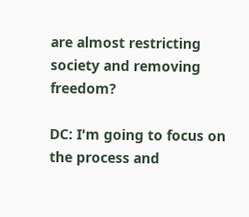are almost restricting society and removing freedom?

DC: I'm going to focus on the process and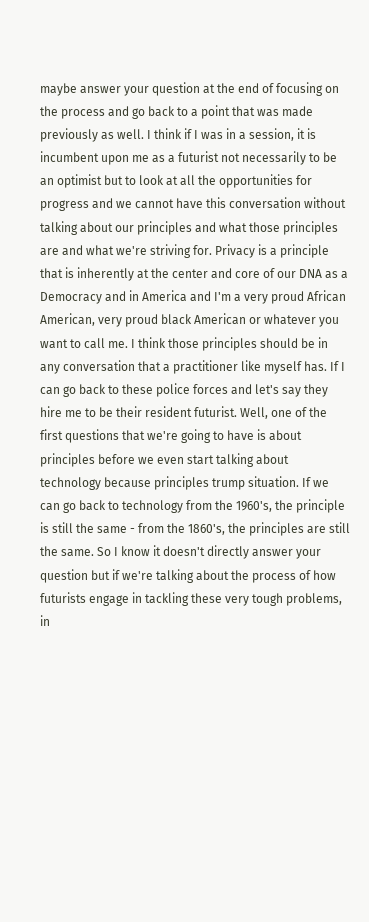maybe answer your question at the end of focusing on the process and go back to a point that was made previously as well. I think if I was in a session, it is incumbent upon me as a futurist not necessarily to be an optimist but to look at all the opportunities for progress and we cannot have this conversation without talking about our principles and what those principles are and what we're striving for. Privacy is a principle that is inherently at the center and core of our DNA as a Democracy and in America and I'm a very proud African American, very proud black American or whatever you want to call me. I think those principles should be in any conversation that a practitioner like myself has. If I can go back to these police forces and let's say they hire me to be their resident futurist. Well, one of the first questions that we're going to have is about principles before we even start talking about technology because principles trump situation. If we can go back to technology from the 1960's, the principle is still the same - from the 1860's, the principles are still the same. So I know it doesn't directly answer your question but if we're talking about the process of how futurists engage in tackling these very tough problems, in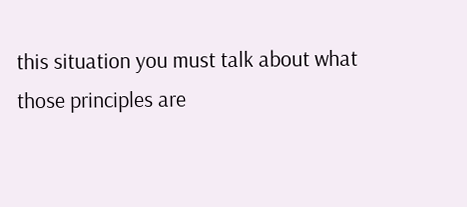this situation you must talk about what those principles are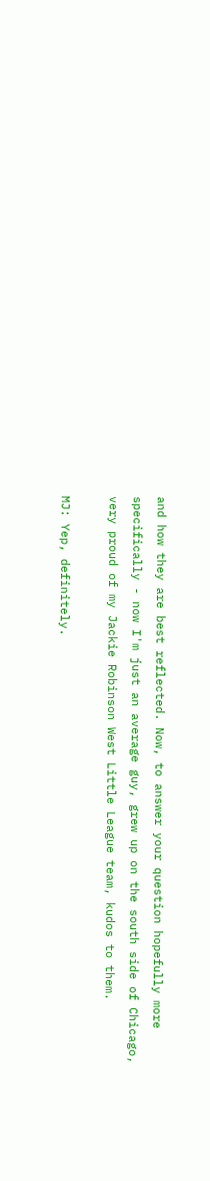and how they are best reflected. Now, to answer your question hopefully more specifically - now I'm just an average guy, grew up on the south side of Chicago, very proud of my Jackie Robinson West Little League team, kudos to them.

MJ: Yep, definitely.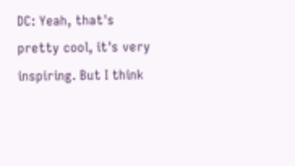DC: Yeah, that's pretty cool, it's very inspiring. But I think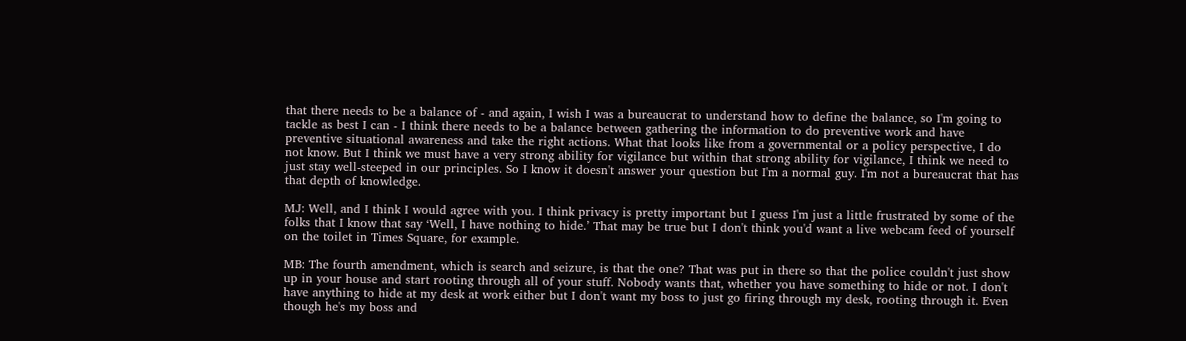that there needs to be a balance of - and again, I wish I was a bureaucrat to understand how to define the balance, so I'm going to tackle as best I can - I think there needs to be a balance between gathering the information to do preventive work and have preventive situational awareness and take the right actions. What that looks like from a governmental or a policy perspective, I do not know. But I think we must have a very strong ability for vigilance but within that strong ability for vigilance, I think we need to just stay well-steeped in our principles. So I know it doesn't answer your question but I'm a normal guy. I'm not a bureaucrat that has that depth of knowledge.

MJ: Well, and I think I would agree with you. I think privacy is pretty important but I guess I'm just a little frustrated by some of the folks that I know that say ‘Well, I have nothing to hide.’ That may be true but I don't think you'd want a live webcam feed of yourself on the toilet in Times Square, for example.

MB: The fourth amendment, which is search and seizure, is that the one? That was put in there so that the police couldn't just show up in your house and start rooting through all of your stuff. Nobody wants that, whether you have something to hide or not. I don't have anything to hide at my desk at work either but I don't want my boss to just go firing through my desk, rooting through it. Even though he's my boss and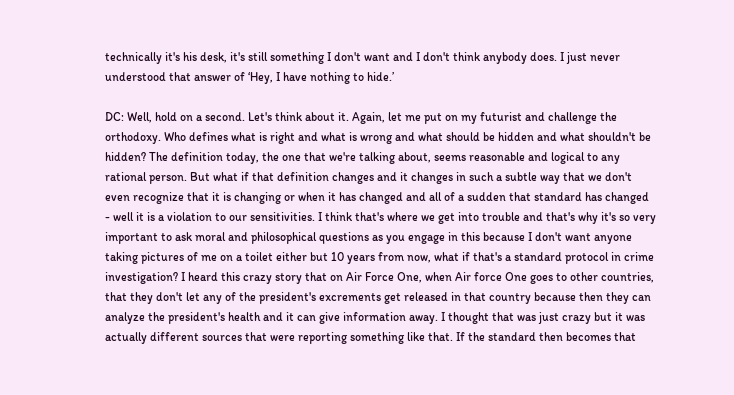technically it's his desk, it's still something I don't want and I don't think anybody does. I just never understood that answer of ‘Hey, I have nothing to hide.’

DC: Well, hold on a second. Let's think about it. Again, let me put on my futurist and challenge the orthodoxy. Who defines what is right and what is wrong and what should be hidden and what shouldn't be hidden? The definition today, the one that we're talking about, seems reasonable and logical to any rational person. But what if that definition changes and it changes in such a subtle way that we don't even recognize that it is changing or when it has changed and all of a sudden that standard has changed - well it is a violation to our sensitivities. I think that's where we get into trouble and that's why it's so very important to ask moral and philosophical questions as you engage in this because I don't want anyone taking pictures of me on a toilet either but 10 years from now, what if that's a standard protocol in crime investigation? I heard this crazy story that on Air Force One, when Air force One goes to other countries, that they don't let any of the president's excrements get released in that country because then they can analyze the president's health and it can give information away. I thought that was just crazy but it was actually different sources that were reporting something like that. If the standard then becomes that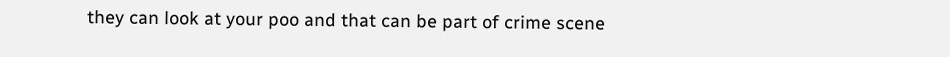they can look at your poo and that can be part of crime scene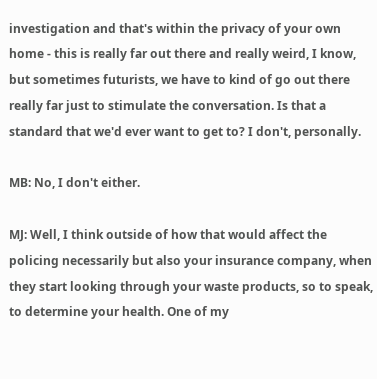investigation and that's within the privacy of your own home - this is really far out there and really weird, I know, but sometimes futurists, we have to kind of go out there really far just to stimulate the conversation. Is that a standard that we'd ever want to get to? I don't, personally.

MB: No, I don't either.

MJ: Well, I think outside of how that would affect the policing necessarily but also your insurance company, when they start looking through your waste products, so to speak, to determine your health. One of my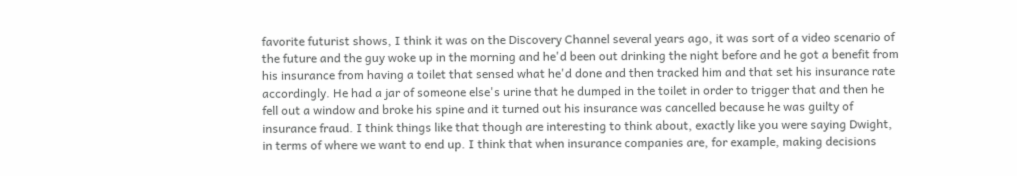favorite futurist shows, I think it was on the Discovery Channel several years ago, it was sort of a video scenario of the future and the guy woke up in the morning and he'd been out drinking the night before and he got a benefit from his insurance from having a toilet that sensed what he'd done and then tracked him and that set his insurance rate accordingly. He had a jar of someone else's urine that he dumped in the toilet in order to trigger that and then he fell out a window and broke his spine and it turned out his insurance was cancelled because he was guilty of insurance fraud. I think things like that though are interesting to think about, exactly like you were saying Dwight, in terms of where we want to end up. I think that when insurance companies are, for example, making decisions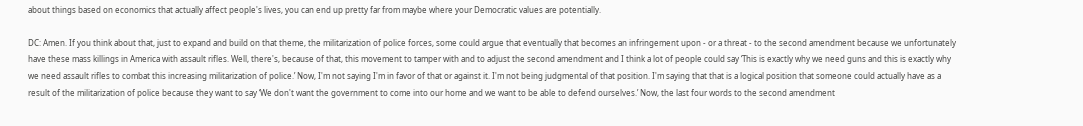about things based on economics that actually affect people's lives, you can end up pretty far from maybe where your Democratic values are potentially.

DC: Amen. If you think about that, just to expand and build on that theme, the militarization of police forces, some could argue that eventually that becomes an infringement upon - or a threat - to the second amendment because we unfortunately have these mass killings in America with assault rifles. Well, there's, because of that, this movement to tamper with and to adjust the second amendment and I think a lot of people could say ‘This is exactly why we need guns and this is exactly why we need assault rifles to combat this increasing militarization of police.’ Now, I'm not saying I'm in favor of that or against it. I'm not being judgmental of that position. I'm saying that that is a logical position that someone could actually have as a result of the militarization of police because they want to say ‘We don't want the government to come into our home and we want to be able to defend ourselves.’ Now, the last four words to the second amendment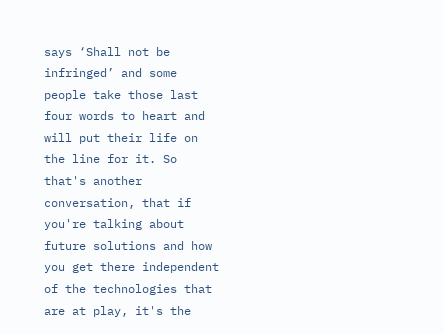says ‘Shall not be infringed’ and some people take those last four words to heart and will put their life on the line for it. So that's another conversation, that if you're talking about future solutions and how you get there independent of the technologies that are at play, it's the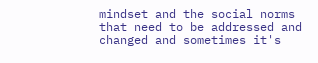mindset and the social norms that need to be addressed and changed and sometimes it's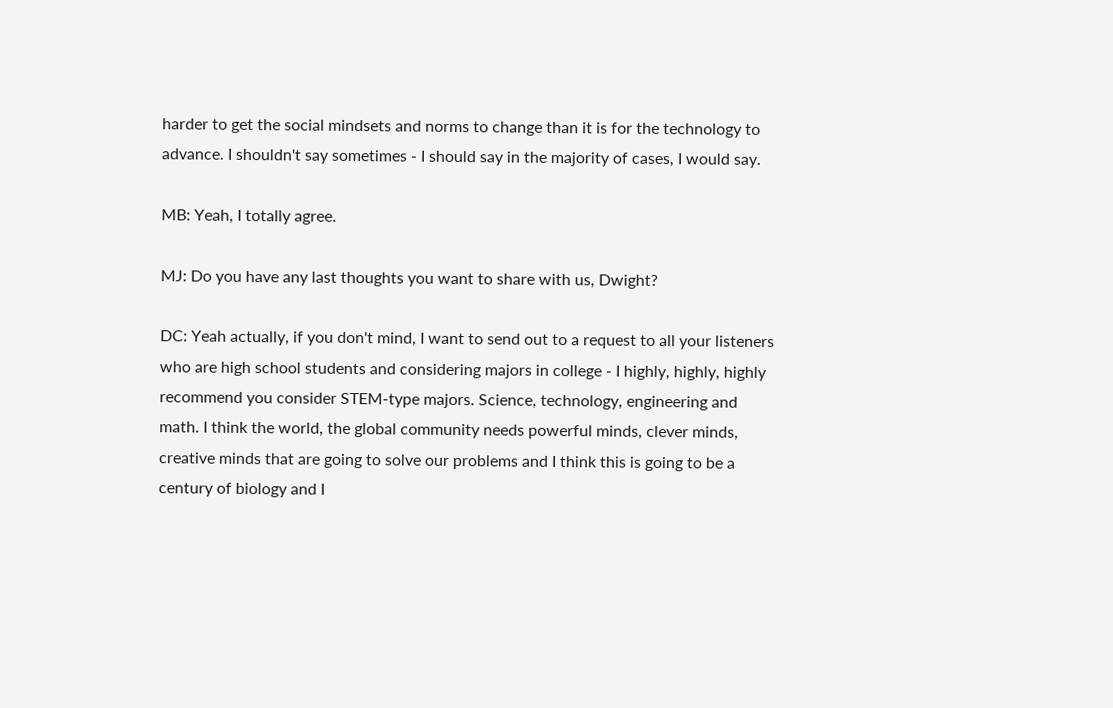harder to get the social mindsets and norms to change than it is for the technology to advance. I shouldn't say sometimes - I should say in the majority of cases, I would say.

MB: Yeah, I totally agree.

MJ: Do you have any last thoughts you want to share with us, Dwight?

DC: Yeah actually, if you don't mind, I want to send out to a request to all your listeners who are high school students and considering majors in college - I highly, highly, highly recommend you consider STEM-type majors. Science, technology, engineering and math. I think the world, the global community needs powerful minds, clever minds, creative minds that are going to solve our problems and I think this is going to be a century of biology and I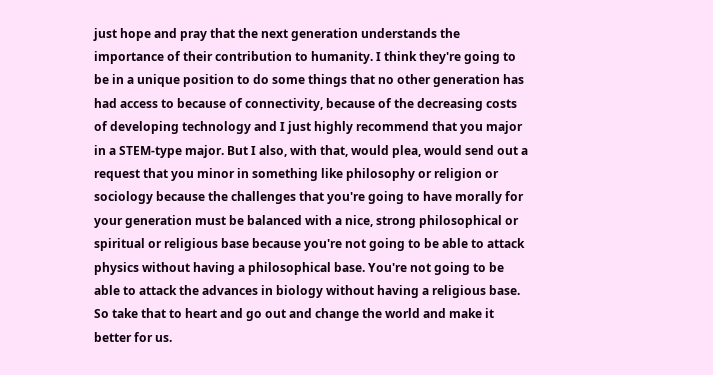just hope and pray that the next generation understands the importance of their contribution to humanity. I think they're going to be in a unique position to do some things that no other generation has had access to because of connectivity, because of the decreasing costs of developing technology and I just highly recommend that you major in a STEM-type major. But I also, with that, would plea, would send out a request that you minor in something like philosophy or religion or sociology because the challenges that you're going to have morally for your generation must be balanced with a nice, strong philosophical or spiritual or religious base because you're not going to be able to attack physics without having a philosophical base. You're not going to be able to attack the advances in biology without having a religious base. So take that to heart and go out and change the world and make it better for us.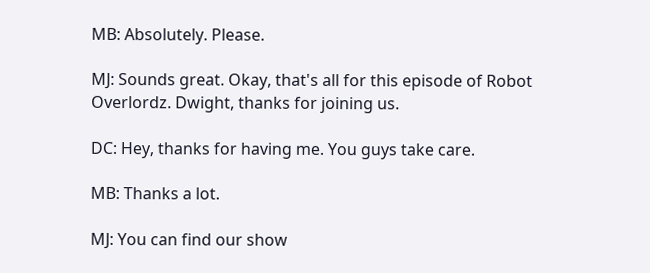MB: Absolutely. Please.

MJ: Sounds great. Okay, that's all for this episode of Robot Overlordz. Dwight, thanks for joining us.

DC: Hey, thanks for having me. You guys take care.

MB: Thanks a lot.

MJ: You can find our show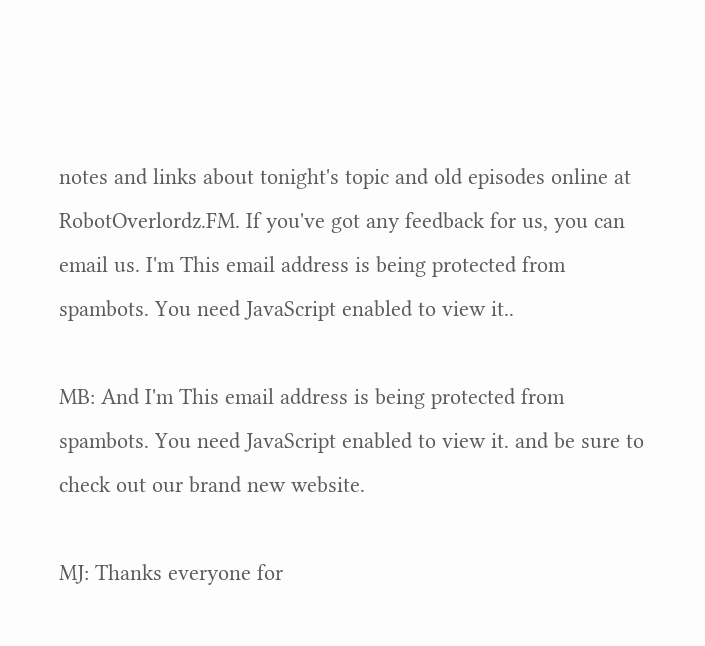notes and links about tonight's topic and old episodes online at RobotOverlordz.FM. If you've got any feedback for us, you can email us. I'm This email address is being protected from spambots. You need JavaScript enabled to view it..

MB: And I'm This email address is being protected from spambots. You need JavaScript enabled to view it. and be sure to check out our brand new website.

MJ: Thanks everyone for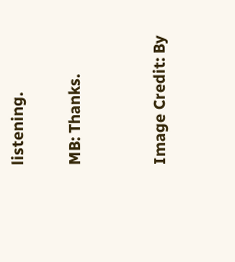listening.

MB: Thanks.


Image Credit: By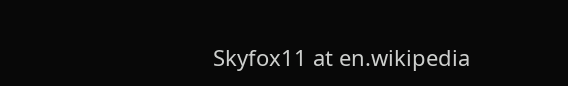Skyfox11 at en.wikipedia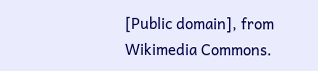[Public domain], from Wikimedia Commons.